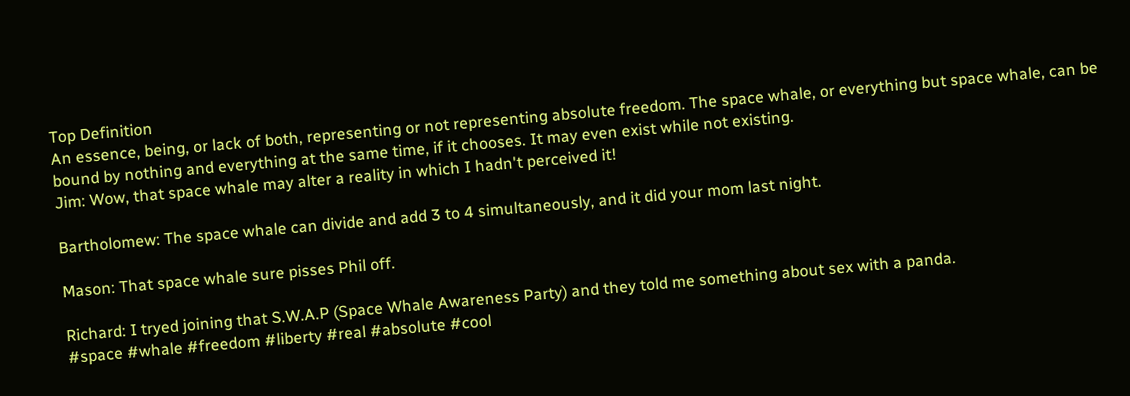Top Definition
An essence, being, or lack of both, representing or not representing absolute freedom. The space whale, or everything but space whale, can be bound by nothing and everything at the same time, if it chooses. It may even exist while not existing.
Jim: Wow, that space whale may alter a reality in which I hadn't perceived it!

Bartholomew: The space whale can divide and add 3 to 4 simultaneously, and it did your mom last night.

Mason: That space whale sure pisses Phil off.

Richard: I tryed joining that S.W.A.P (Space Whale Awareness Party) and they told me something about sex with a panda.
#space #whale #freedom #liberty #real #absolute #cool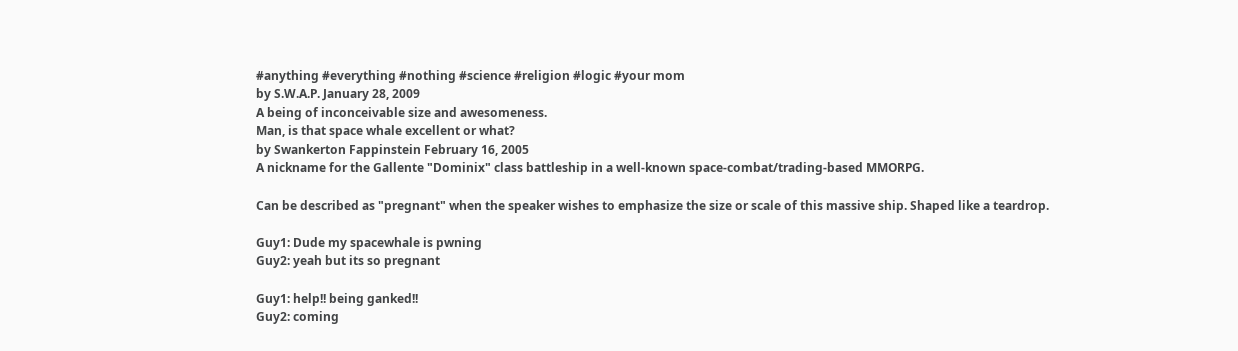#anything #everything #nothing #science #religion #logic #your mom
by S.W.A.P. January 28, 2009
A being of inconceivable size and awesomeness.
Man, is that space whale excellent or what?
by Swankerton Fappinstein February 16, 2005
A nickname for the Gallente "Dominix" class battleship in a well-known space-combat/trading-based MMORPG.

Can be described as "pregnant" when the speaker wishes to emphasize the size or scale of this massive ship. Shaped like a teardrop.

Guy1: Dude my spacewhale is pwning
Guy2: yeah but its so pregnant

Guy1: help!! being ganked!!
Guy2: coming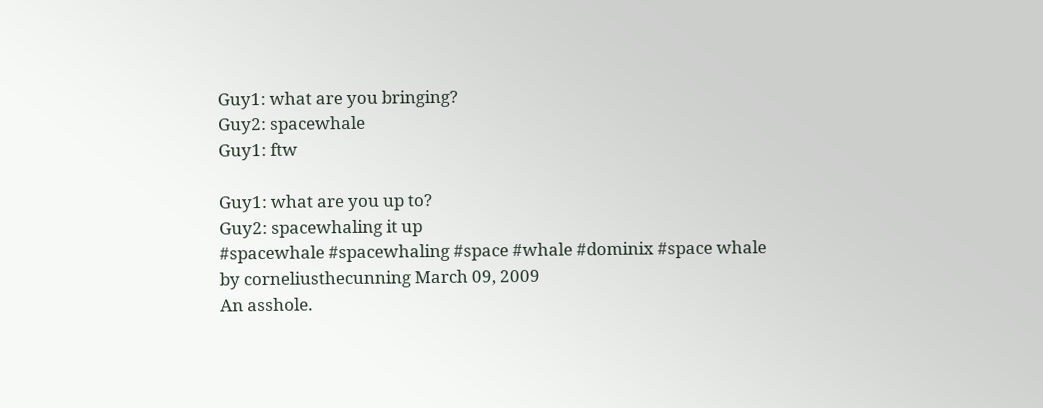Guy1: what are you bringing?
Guy2: spacewhale
Guy1: ftw

Guy1: what are you up to?
Guy2: spacewhaling it up
#spacewhale #spacewhaling #space #whale #dominix #space whale
by corneliusthecunning March 09, 2009
An asshole.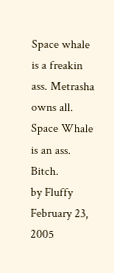Space whale is a freakin ass. Metrasha owns all.
Space Whale is an ass. Bitch.
by Fluffy February 23, 2005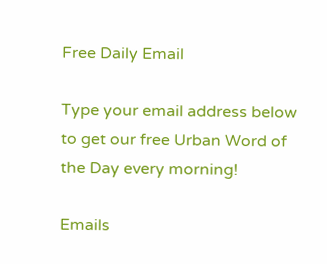Free Daily Email

Type your email address below to get our free Urban Word of the Day every morning!

Emails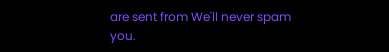are sent from We'll never spam you.